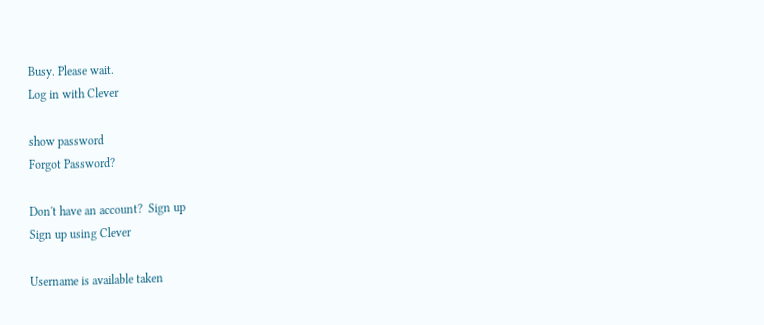Busy. Please wait.
Log in with Clever

show password
Forgot Password?

Don't have an account?  Sign up
Sign up using Clever

Username is available taken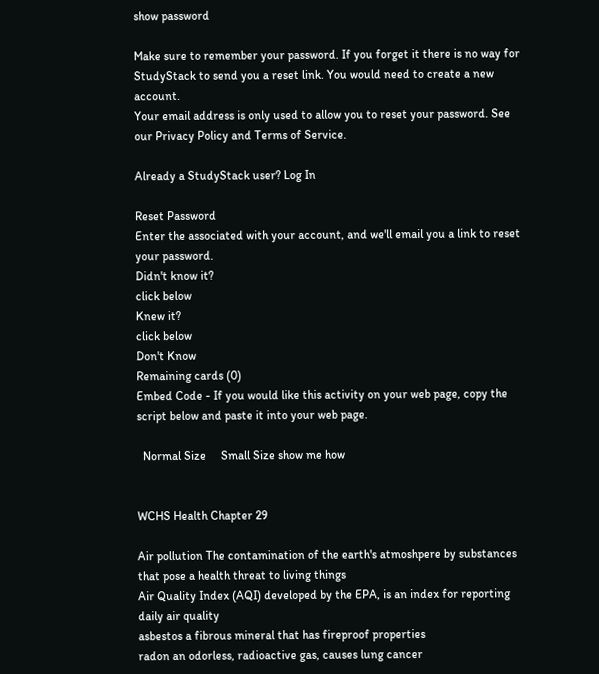show password

Make sure to remember your password. If you forget it there is no way for StudyStack to send you a reset link. You would need to create a new account.
Your email address is only used to allow you to reset your password. See our Privacy Policy and Terms of Service.

Already a StudyStack user? Log In

Reset Password
Enter the associated with your account, and we'll email you a link to reset your password.
Didn't know it?
click below
Knew it?
click below
Don't Know
Remaining cards (0)
Embed Code - If you would like this activity on your web page, copy the script below and paste it into your web page.

  Normal Size     Small Size show me how


WCHS Health Chapter 29

Air pollution The contamination of the earth's atmoshpere by substances that pose a health threat to living things
Air Quality Index (AQI) developed by the EPA, is an index for reporting daily air quality
asbestos a fibrous mineral that has fireproof properties
radon an odorless, radioactive gas, causes lung cancer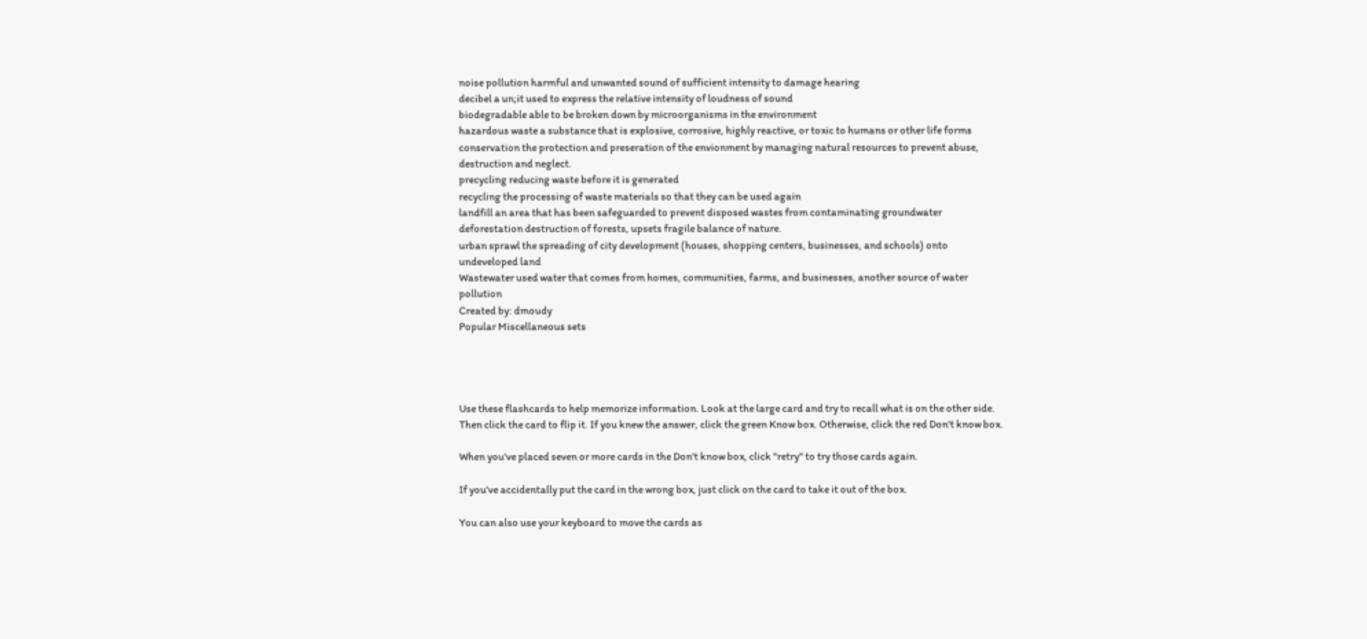noise pollution harmful and unwanted sound of sufficient intensity to damage hearing
decibel a un;it used to express the relative intensity of loudness of sound
biodegradable able to be broken down by microorganisms in the environment
hazardous waste a substance that is explosive, corrosive, highly reactive, or toxic to humans or other life forms
conservation the protection and preseration of the envionment by managing natural resources to prevent abuse, destruction and neglect.
precycling reducing waste before it is generated
recycling the processing of waste materials so that they can be used again
landfill an area that has been safeguarded to prevent disposed wastes from contaminating groundwater
deforestation destruction of forests, upsets fragile balance of nature.
urban sprawl the spreading of city development (houses, shopping centers, businesses, and schools) onto undeveloped land
Wastewater used water that comes from homes, communities, farms, and businesses, another source of water pollution
Created by: dmoudy
Popular Miscellaneous sets




Use these flashcards to help memorize information. Look at the large card and try to recall what is on the other side. Then click the card to flip it. If you knew the answer, click the green Know box. Otherwise, click the red Don't know box.

When you've placed seven or more cards in the Don't know box, click "retry" to try those cards again.

If you've accidentally put the card in the wrong box, just click on the card to take it out of the box.

You can also use your keyboard to move the cards as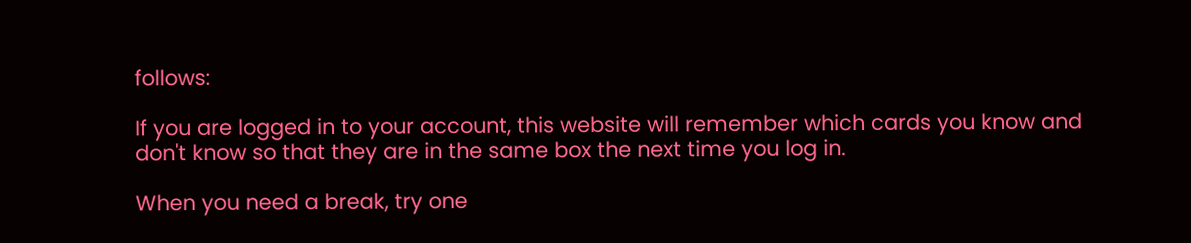follows:

If you are logged in to your account, this website will remember which cards you know and don't know so that they are in the same box the next time you log in.

When you need a break, try one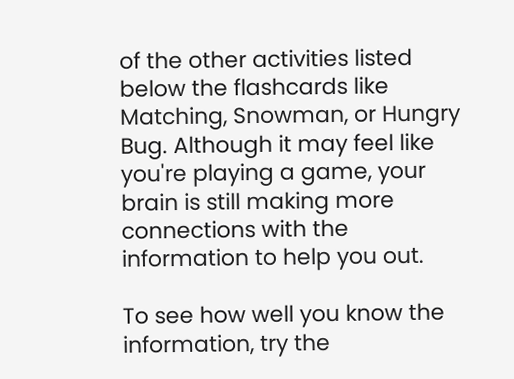of the other activities listed below the flashcards like Matching, Snowman, or Hungry Bug. Although it may feel like you're playing a game, your brain is still making more connections with the information to help you out.

To see how well you know the information, try the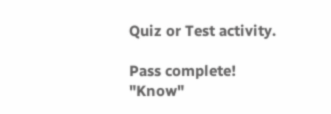Quiz or Test activity.

Pass complete!
"Know"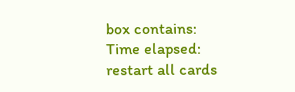box contains:
Time elapsed:
restart all cards